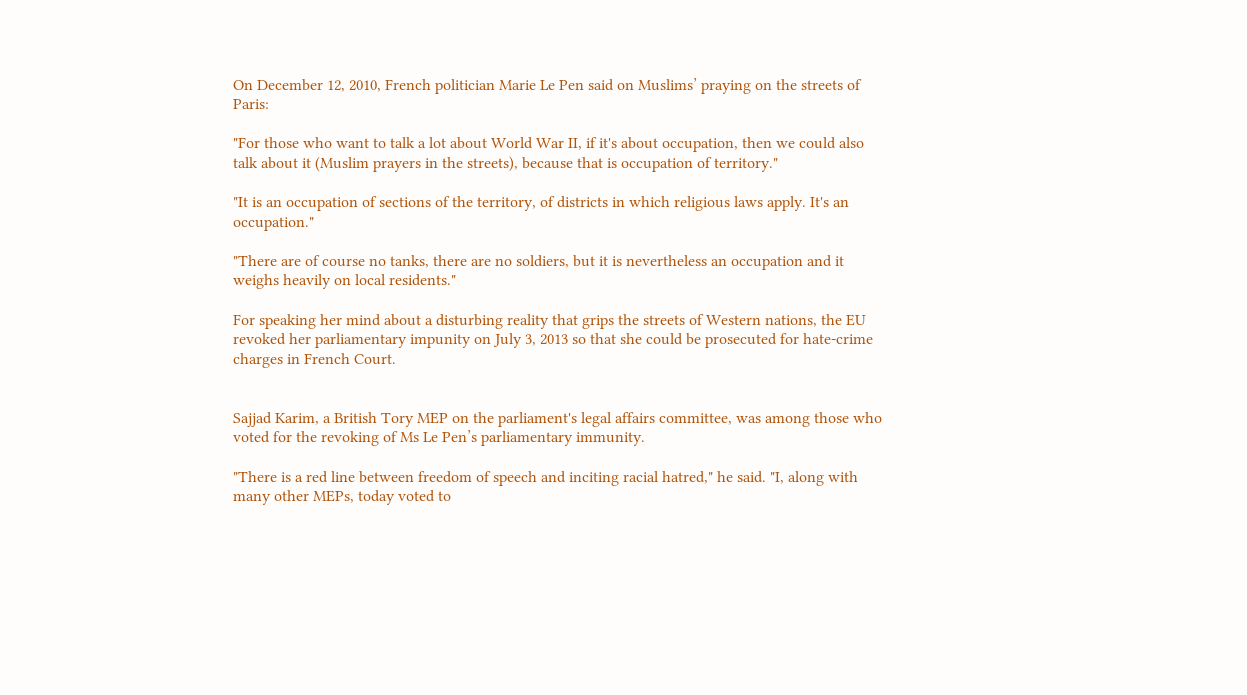On December 12, 2010, French politician Marie Le Pen said on Muslims’ praying on the streets of Paris:

"For those who want to talk a lot about World War II, if it's about occupation, then we could also talk about it (Muslim prayers in the streets), because that is occupation of territory."

"It is an occupation of sections of the territory, of districts in which religious laws apply. It's an occupation."

"There are of course no tanks, there are no soldiers, but it is nevertheless an occupation and it weighs heavily on local residents."

For speaking her mind about a disturbing reality that grips the streets of Western nations, the EU revoked her parliamentary impunity on July 3, 2013 so that she could be prosecuted for hate-crime charges in French Court.


Sajjad Karim, a British Tory MEP on the parliament's legal affairs committee, was among those who voted for the revoking of Ms Le Pen’s parliamentary immunity.

"There is a red line between freedom of speech and inciting racial hatred," he said. "I, along with many other MEPs, today voted to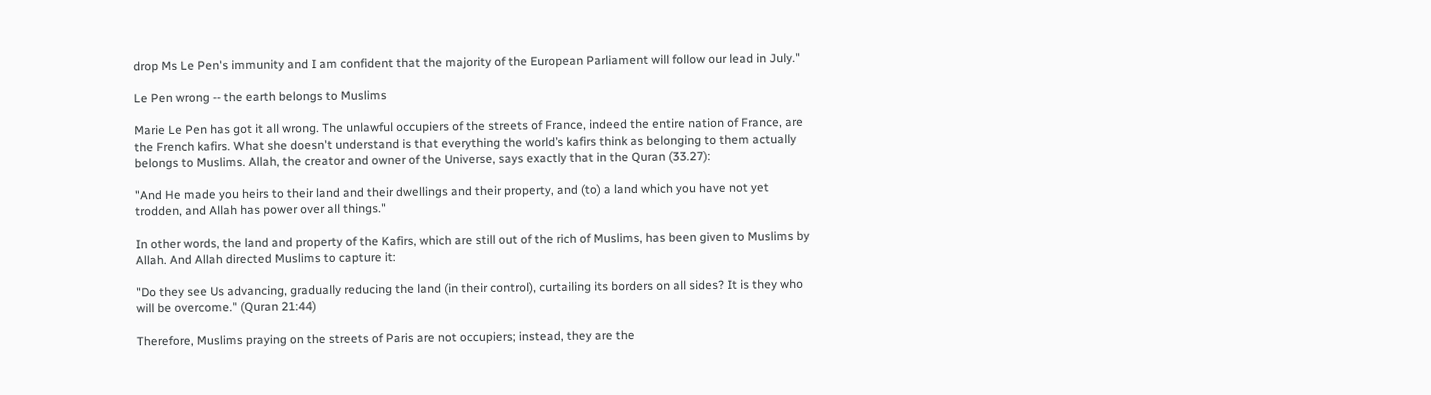drop Ms Le Pen's immunity and I am confident that the majority of the European Parliament will follow our lead in July."

Le Pen wrong -- the earth belongs to Muslims

Marie Le Pen has got it all wrong. The unlawful occupiers of the streets of France, indeed the entire nation of France, are the French kafirs. What she doesn't understand is that everything the world’s kafirs think as belonging to them actually belongs to Muslims. Allah, the creator and owner of the Universe, says exactly that in the Quran (33.27):

"And He made you heirs to their land and their dwellings and their property, and (to) a land which you have not yet trodden, and Allah has power over all things."

In other words, the land and property of the Kafirs, which are still out of the rich of Muslims, has been given to Muslims by Allah. And Allah directed Muslims to capture it:

"Do they see Us advancing, gradually reducing the land (in their control), curtailing its borders on all sides? It is they who will be overcome." (Quran 21:44)

Therefore, Muslims praying on the streets of Paris are not occupiers; instead, they are the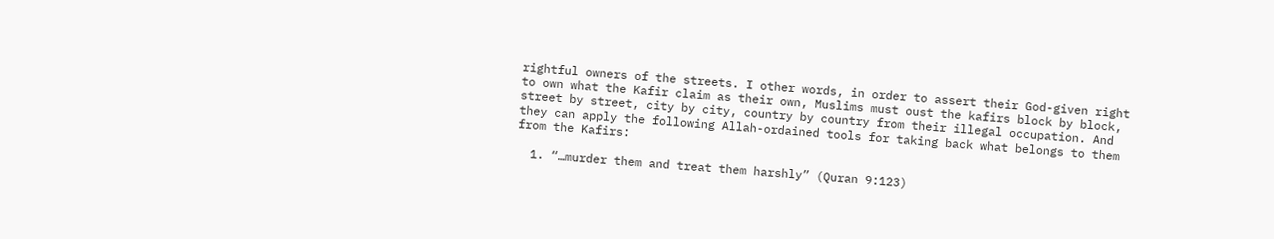rightful owners of the streets. I other words, in order to assert their God-given right to own what the Kafir claim as their own, Muslims must oust the kafirs block by block, street by street, city by city, country by country from their illegal occupation. And they can apply the following Allah-ordained tools for taking back what belongs to them from the Kafirs:

  1. “…murder them and treat them harshly” (Quran 9:123)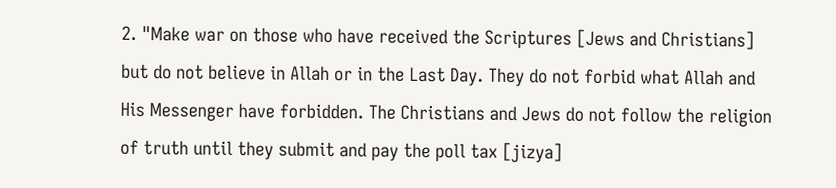2. "Make war on those who have received the Scriptures [Jews and Christians] but do not believe in Allah or in the Last Day. They do not forbid what Allah and His Messenger have forbidden. The Christians and Jews do not follow the religion of truth until they submit and pay the poll tax [jizya]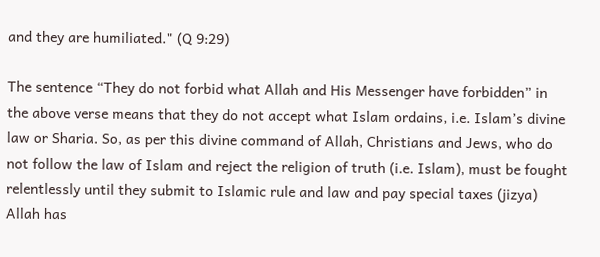and they are humiliated." (Q 9:29)

The sentence “They do not forbid what Allah and His Messenger have forbidden” in the above verse means that they do not accept what Islam ordains, i.e. Islam’s divine law or Sharia. So, as per this divine command of Allah, Christians and Jews, who do not follow the law of Islam and reject the religion of truth (i.e. Islam), must be fought relentlessly until they submit to Islamic rule and law and pay special taxes (jizya) Allah has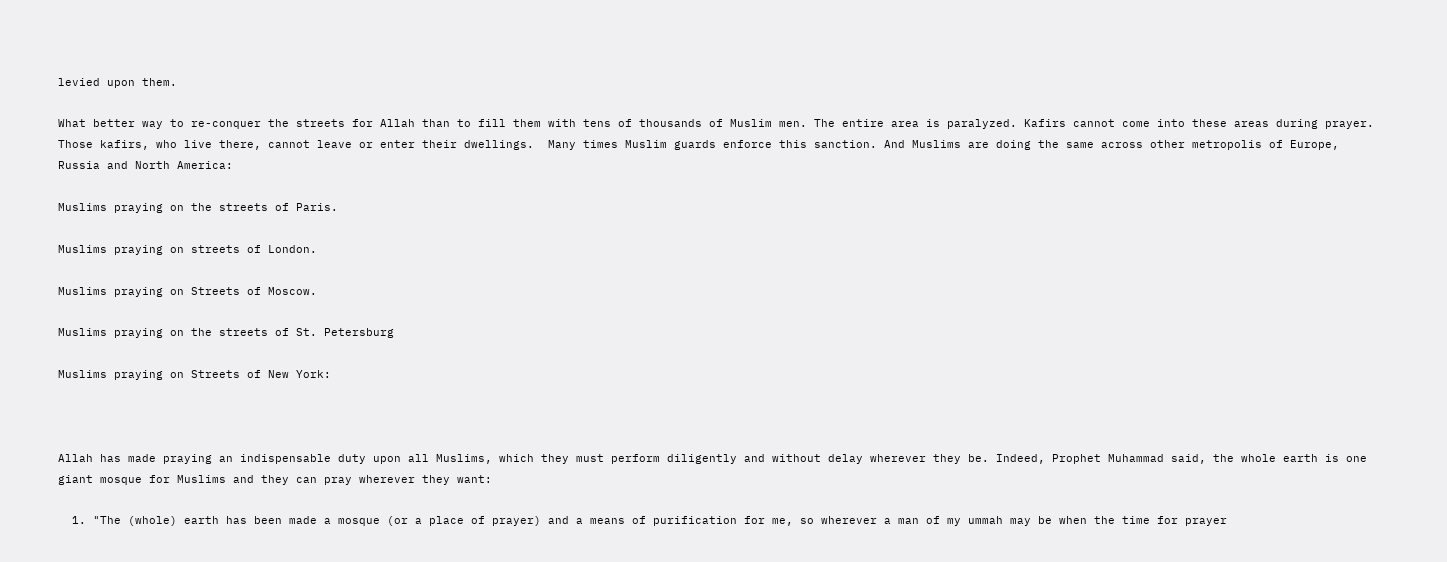levied upon them.

What better way to re-conquer the streets for Allah than to fill them with tens of thousands of Muslim men. The entire area is paralyzed. Kafirs cannot come into these areas during prayer. Those kafirs, who live there, cannot leave or enter their dwellings.  Many times Muslim guards enforce this sanction. And Muslims are doing the same across other metropolis of Europe, Russia and North America:

Muslims praying on the streets of Paris.

Muslims praying on streets of London.

Muslims praying on Streets of Moscow.

Muslims praying on the streets of St. Petersburg

Muslims praying on Streets of New York:



Allah has made praying an indispensable duty upon all Muslims, which they must perform diligently and without delay wherever they be. Indeed, Prophet Muhammad said, the whole earth is one giant mosque for Muslims and they can pray wherever they want:

  1. "The (whole) earth has been made a mosque (or a place of prayer) and a means of purification for me, so wherever a man of my ummah may be when the time for prayer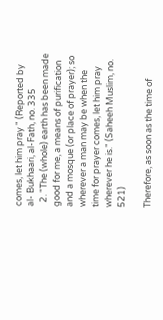comes, let him pray " (Reported by al- Bukhaari, al-Fath, no. 335
  2. "The (whole) earth has been made good for me, a means of purification and a mosque (or place of prayer); so wherever a man may be when the time for prayer comes, let him pray wherever he is." (Saheeh Muslim, no. 521)

Therefore, as soon as the time of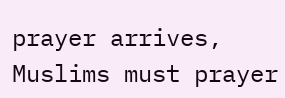prayer arrives, Muslims must prayer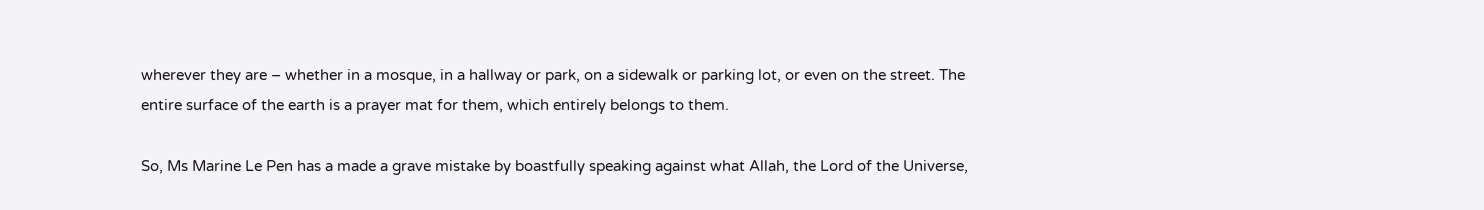wherever they are – whether in a mosque, in a hallway or park, on a sidewalk or parking lot, or even on the street. The entire surface of the earth is a prayer mat for them, which entirely belongs to them.

So, Ms Marine Le Pen has a made a grave mistake by boastfully speaking against what Allah, the Lord of the Universe,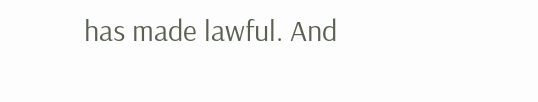has made lawful. And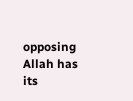opposing Allah has its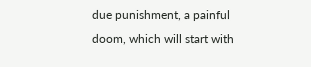due punishment, a painful doom, which will start with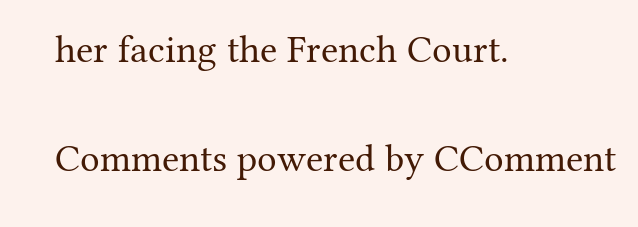her facing the French Court.

Comments powered by CComment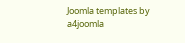Joomla templates by a4joomla